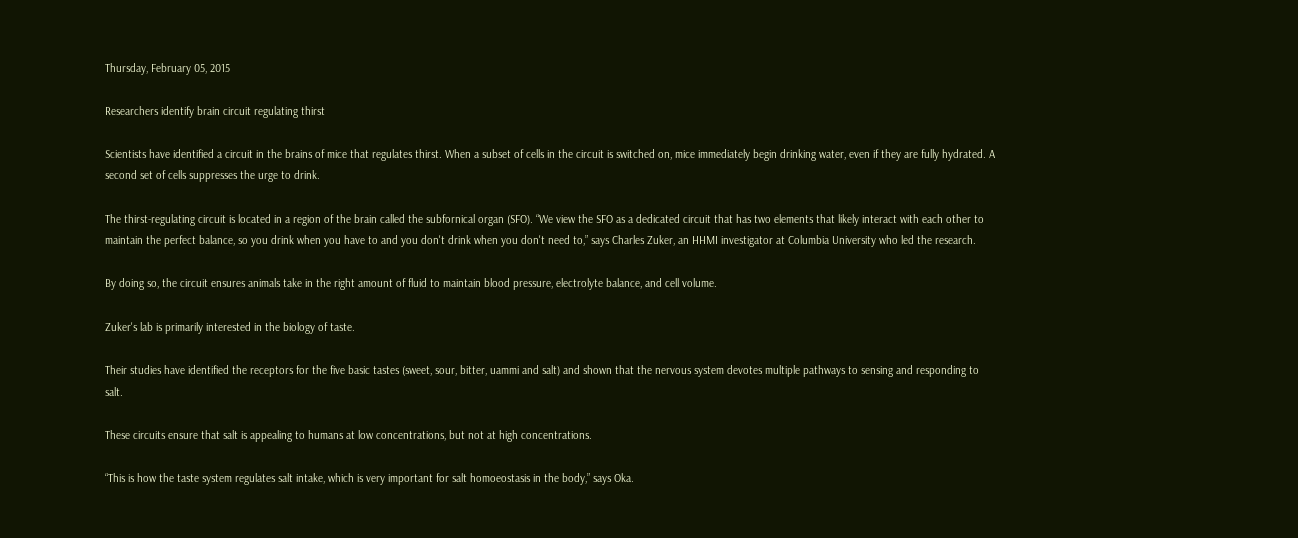Thursday, February 05, 2015

Researchers identify brain circuit regulating thirst

Scientists have identified a circuit in the brains of mice that regulates thirst. When a subset of cells in the circuit is switched on, mice immediately begin drinking water, even if they are fully hydrated. A second set of cells suppresses the urge to drink.

The thirst-regulating circuit is located in a region of the brain called the subfornical organ (SFO). “We view the SFO as a dedicated circuit that has two elements that likely interact with each other to maintain the perfect balance, so you drink when you have to and you don't drink when you don't need to,” says Charles Zuker, an HHMI investigator at Columbia University who led the research.

By doing so, the circuit ensures animals take in the right amount of fluid to maintain blood pressure, electrolyte balance, and cell volume.

Zuker's lab is primarily interested in the biology of taste.

Their studies have identified the receptors for the five basic tastes (sweet, sour, bitter, uammi and salt) and shown that the nervous system devotes multiple pathways to sensing and responding to salt.

These circuits ensure that salt is appealing to humans at low concentrations, but not at high concentrations.

“This is how the taste system regulates salt intake, which is very important for salt homoeostasis in the body,” says Oka.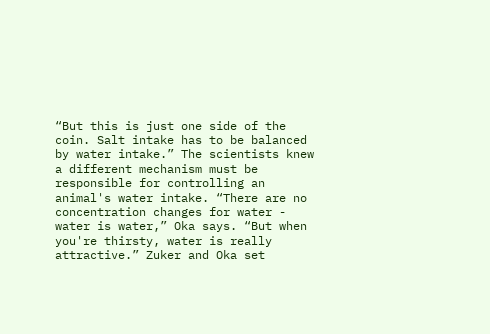“But this is just one side of the coin. Salt intake has to be balanced by water intake.” The scientists knew a different mechanism must be responsible for controlling an animal's water intake. “There are no concentration changes for water - water is water,” Oka says. “But when you're thirsty, water is really attractive.” Zuker and Oka set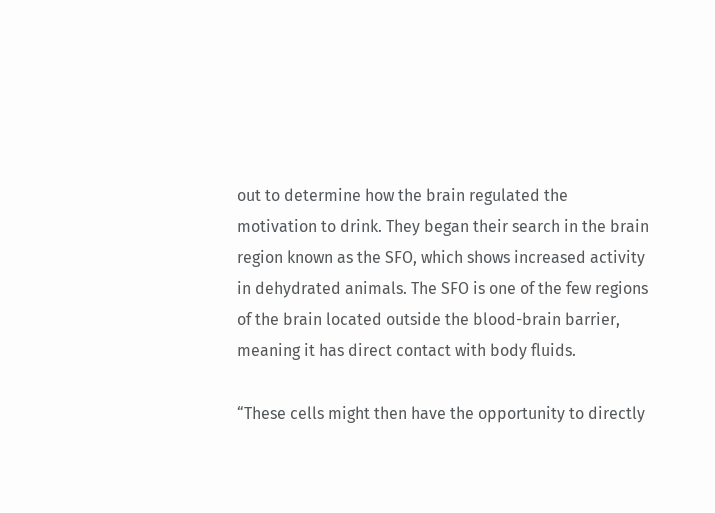out to determine how the brain regulated the motivation to drink. They began their search in the brain region known as the SFO, which shows increased activity in dehydrated animals. The SFO is one of the few regions of the brain located outside the blood-brain barrier, meaning it has direct contact with body fluids.

“These cells might then have the opportunity to directly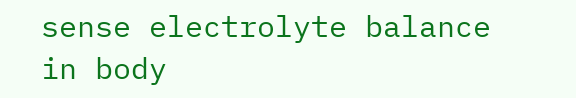sense electrolyte balance in body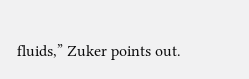fluids,” Zuker points out.